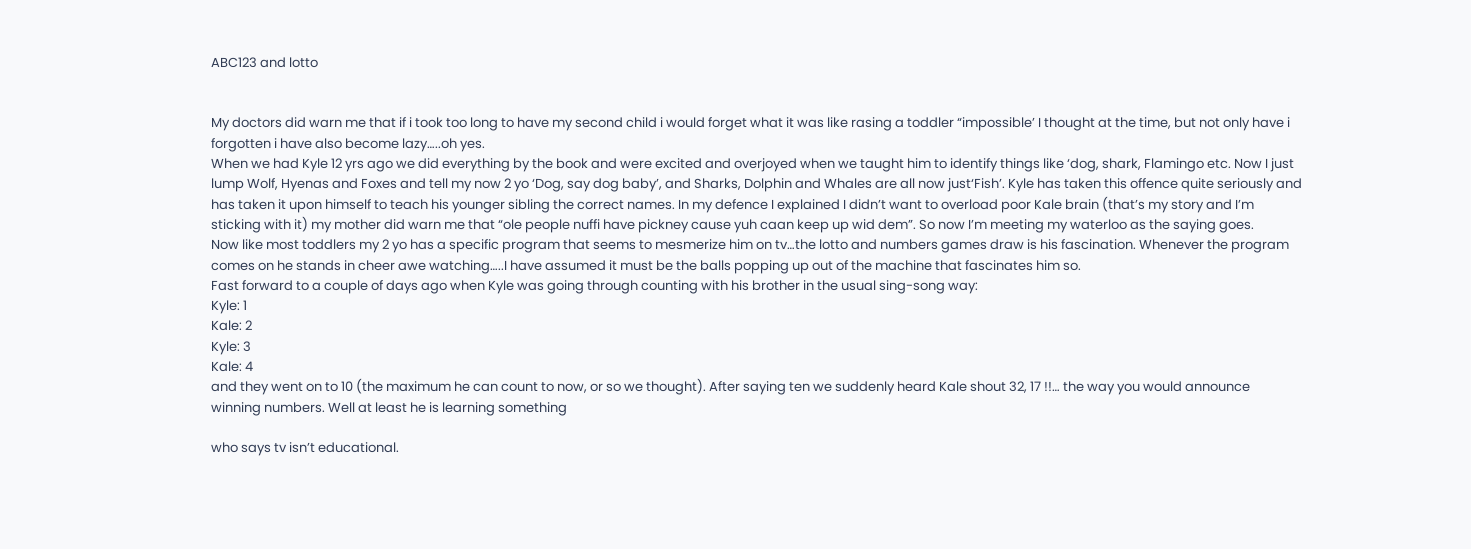ABC123 and lotto


My doctors did warn me that if i took too long to have my second child i would forget what it was like rasing a toddler “impossible’ I thought at the time, but not only have i forgotten i have also become lazy…..oh yes.
When we had Kyle 12 yrs ago we did everything by the book and were excited and overjoyed when we taught him to identify things like ‘dog, shark, Flamingo etc. Now I just lump Wolf, Hyenas and Foxes and tell my now 2 yo ‘Dog, say dog baby’, and Sharks, Dolphin and Whales are all now just‘Fish’. Kyle has taken this offence quite seriously and has taken it upon himself to teach his younger sibling the correct names. In my defence I explained I didn’t want to overload poor Kale brain (that’s my story and I’m sticking with it) my mother did warn me that “ole people nuffi have pickney cause yuh caan keep up wid dem”. So now I’m meeting my waterloo as the saying goes.
Now like most toddlers my 2 yo has a specific program that seems to mesmerize him on tv…the lotto and numbers games draw is his fascination. Whenever the program comes on he stands in cheer awe watching…..I have assumed it must be the balls popping up out of the machine that fascinates him so.
Fast forward to a couple of days ago when Kyle was going through counting with his brother in the usual sing-song way:
Kyle: 1
Kale: 2
Kyle: 3
Kale: 4
and they went on to 10 (the maximum he can count to now, or so we thought). After saying ten we suddenly heard Kale shout 32, 17 !!… the way you would announce winning numbers. Well at least he is learning something

who says tv isn’t educational.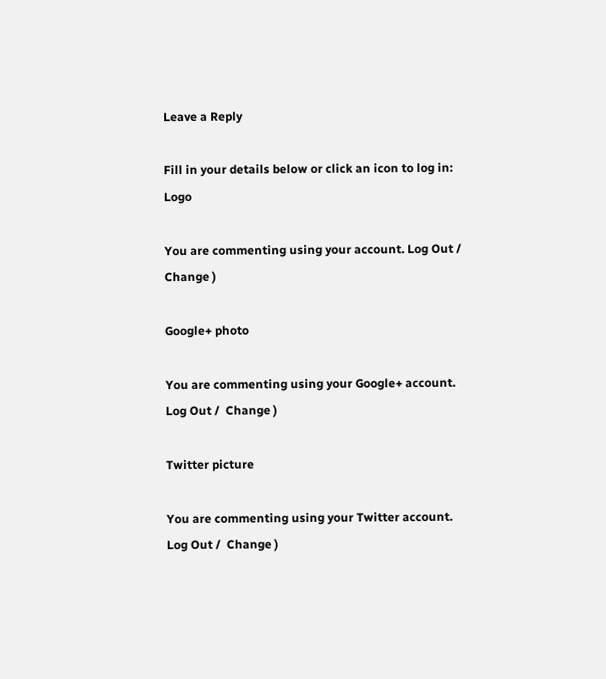Leave a Reply

Fill in your details below or click an icon to log in: Logo

You are commenting using your account. Log Out /  Change )

Google+ photo

You are commenting using your Google+ account. Log Out /  Change )

Twitter picture

You are commenting using your Twitter account. Log Out /  Change )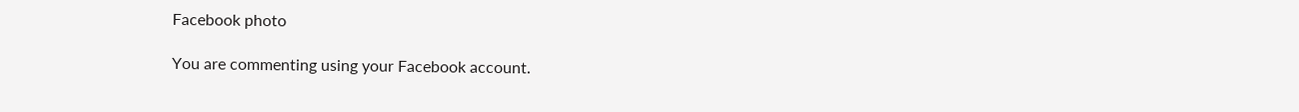Facebook photo

You are commenting using your Facebook account.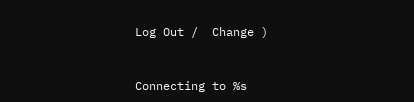Log Out /  Change )


Connecting to %s